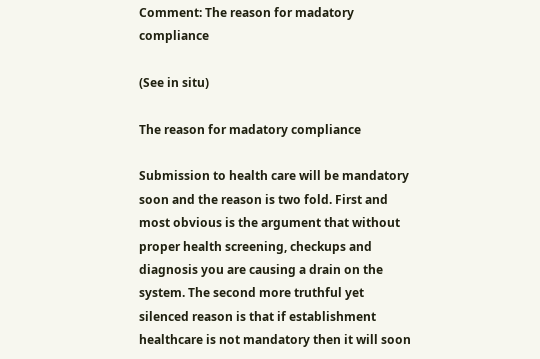Comment: The reason for madatory compliance

(See in situ)

The reason for madatory compliance

Submission to health care will be mandatory soon and the reason is two fold. First and most obvious is the argument that without proper health screening, checkups and diagnosis you are causing a drain on the system. The second more truthful yet silenced reason is that if establishment healthcare is not mandatory then it will soon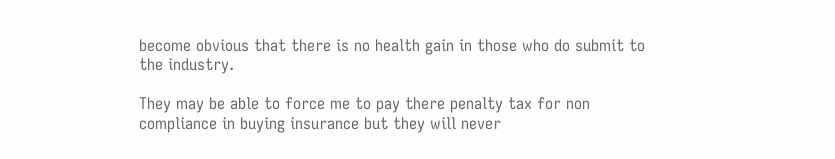become obvious that there is no health gain in those who do submit to the industry.

They may be able to force me to pay there penalty tax for non compliance in buying insurance but they will never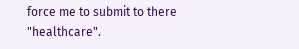force me to submit to there "healthcare".